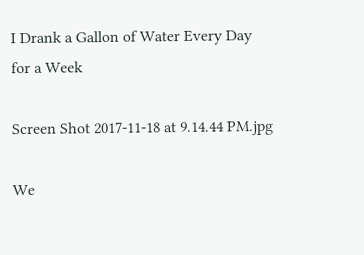I Drank a Gallon of Water Every Day for a Week

Screen Shot 2017-11-18 at 9.14.44 PM.jpg

We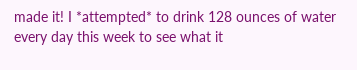made it! I *attempted* to drink 128 ounces of water every day this week to see what it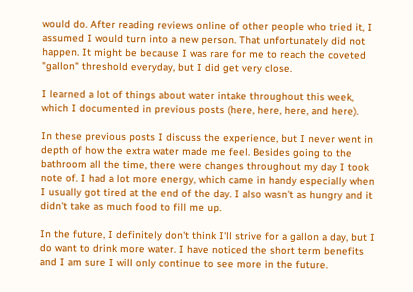would do. After reading reviews online of other people who tried it, I assumed I would turn into a new person. That unfortunately did not happen. It might be because I was rare for me to reach the coveted "gallon" threshold everyday, but I did get very close.

I learned a lot of things about water intake throughout this week, which I documented in previous posts (here, here, here, and here).

In these previous posts I discuss the experience, but I never went in depth of how the extra water made me feel. Besides going to the bathroom all the time, there were changes throughout my day I took note of. I had a lot more energy, which came in handy especially when I usually got tired at the end of the day. I also wasn't as hungry and it didn't take as much food to fill me up.

In the future, I definitely don't think I'll strive for a gallon a day, but I do want to drink more water. I have noticed the short term benefits and I am sure I will only continue to see more in the future.